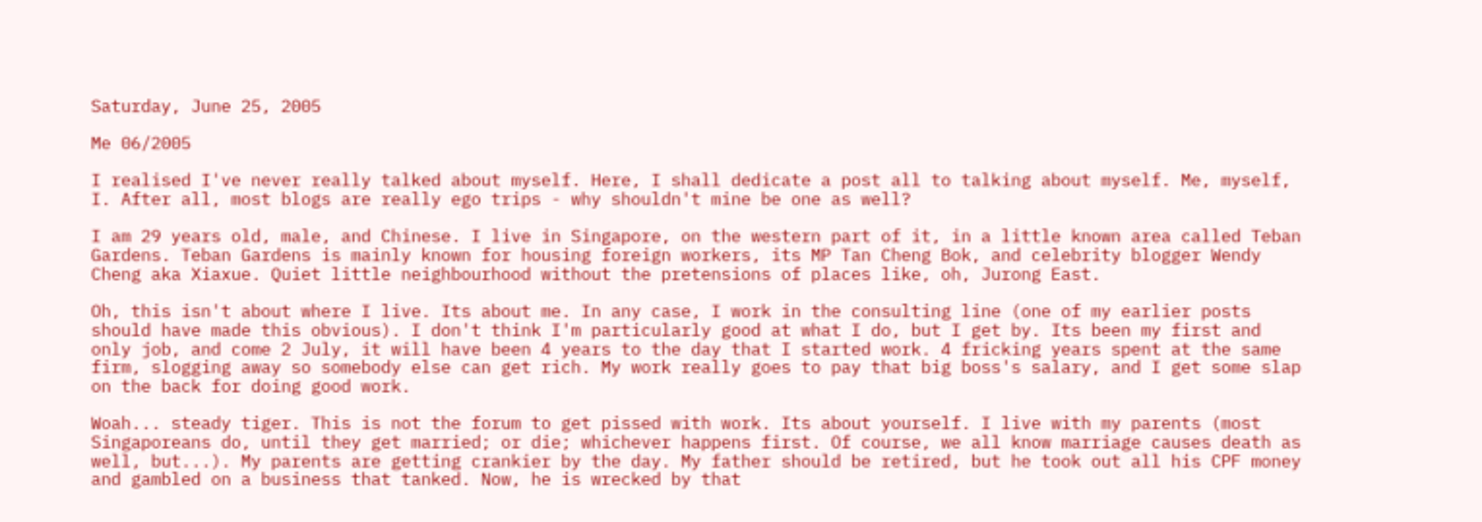Saturday, June 25, 2005

Me 06/2005

I realised I've never really talked about myself. Here, I shall dedicate a post all to talking about myself. Me, myself, I. After all, most blogs are really ego trips - why shouldn't mine be one as well?

I am 29 years old, male, and Chinese. I live in Singapore, on the western part of it, in a little known area called Teban Gardens. Teban Gardens is mainly known for housing foreign workers, its MP Tan Cheng Bok, and celebrity blogger Wendy Cheng aka Xiaxue. Quiet little neighbourhood without the pretensions of places like, oh, Jurong East.

Oh, this isn't about where I live. Its about me. In any case, I work in the consulting line (one of my earlier posts should have made this obvious). I don't think I'm particularly good at what I do, but I get by. Its been my first and only job, and come 2 July, it will have been 4 years to the day that I started work. 4 fricking years spent at the same firm, slogging away so somebody else can get rich. My work really goes to pay that big boss's salary, and I get some slap on the back for doing good work.

Woah... steady tiger. This is not the forum to get pissed with work. Its about yourself. I live with my parents (most Singaporeans do, until they get married; or die; whichever happens first. Of course, we all know marriage causes death as well, but...). My parents are getting crankier by the day. My father should be retired, but he took out all his CPF money and gambled on a business that tanked. Now, he is wrecked by that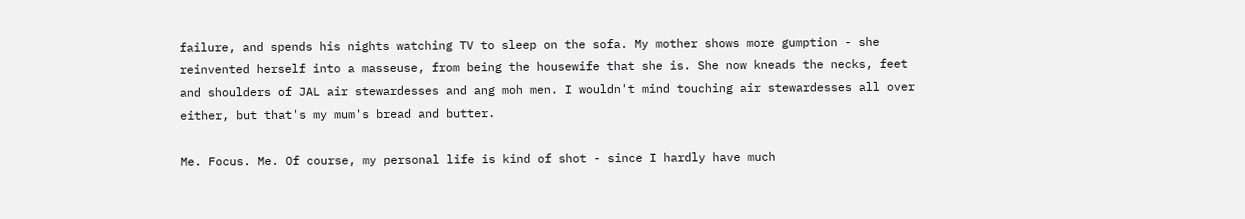failure, and spends his nights watching TV to sleep on the sofa. My mother shows more gumption - she reinvented herself into a masseuse, from being the housewife that she is. She now kneads the necks, feet and shoulders of JAL air stewardesses and ang moh men. I wouldn't mind touching air stewardesses all over either, but that's my mum's bread and butter.

Me. Focus. Me. Of course, my personal life is kind of shot - since I hardly have much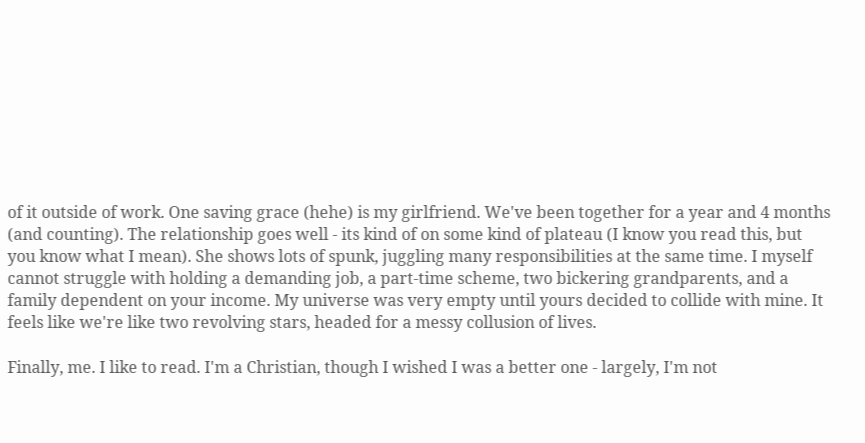of it outside of work. One saving grace (hehe) is my girlfriend. We've been together for a year and 4 months (and counting). The relationship goes well - its kind of on some kind of plateau (I know you read this, but you know what I mean). She shows lots of spunk, juggling many responsibilities at the same time. I myself cannot struggle with holding a demanding job, a part-time scheme, two bickering grandparents, and a family dependent on your income. My universe was very empty until yours decided to collide with mine. It feels like we're like two revolving stars, headed for a messy collusion of lives.

Finally, me. I like to read. I'm a Christian, though I wished I was a better one - largely, I'm not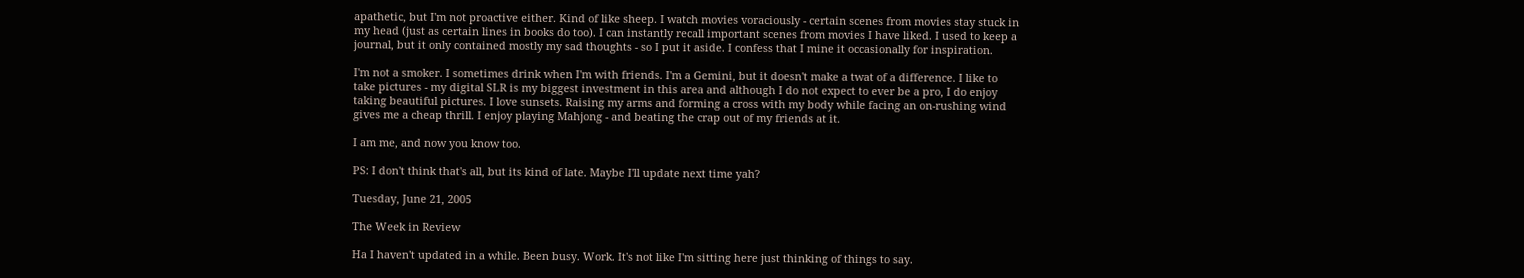apathetic, but I'm not proactive either. Kind of like sheep. I watch movies voraciously - certain scenes from movies stay stuck in my head (just as certain lines in books do too). I can instantly recall important scenes from movies I have liked. I used to keep a journal, but it only contained mostly my sad thoughts - so I put it aside. I confess that I mine it occasionally for inspiration.

I'm not a smoker. I sometimes drink when I'm with friends. I'm a Gemini, but it doesn't make a twat of a difference. I like to take pictures - my digital SLR is my biggest investment in this area and although I do not expect to ever be a pro, I do enjoy taking beautiful pictures. I love sunsets. Raising my arms and forming a cross with my body while facing an on-rushing wind gives me a cheap thrill. I enjoy playing Mahjong - and beating the crap out of my friends at it.

I am me, and now you know too.

PS: I don't think that's all, but its kind of late. Maybe I'll update next time yah?

Tuesday, June 21, 2005

The Week in Review

Ha I haven't updated in a while. Been busy. Work. It's not like I'm sitting here just thinking of things to say.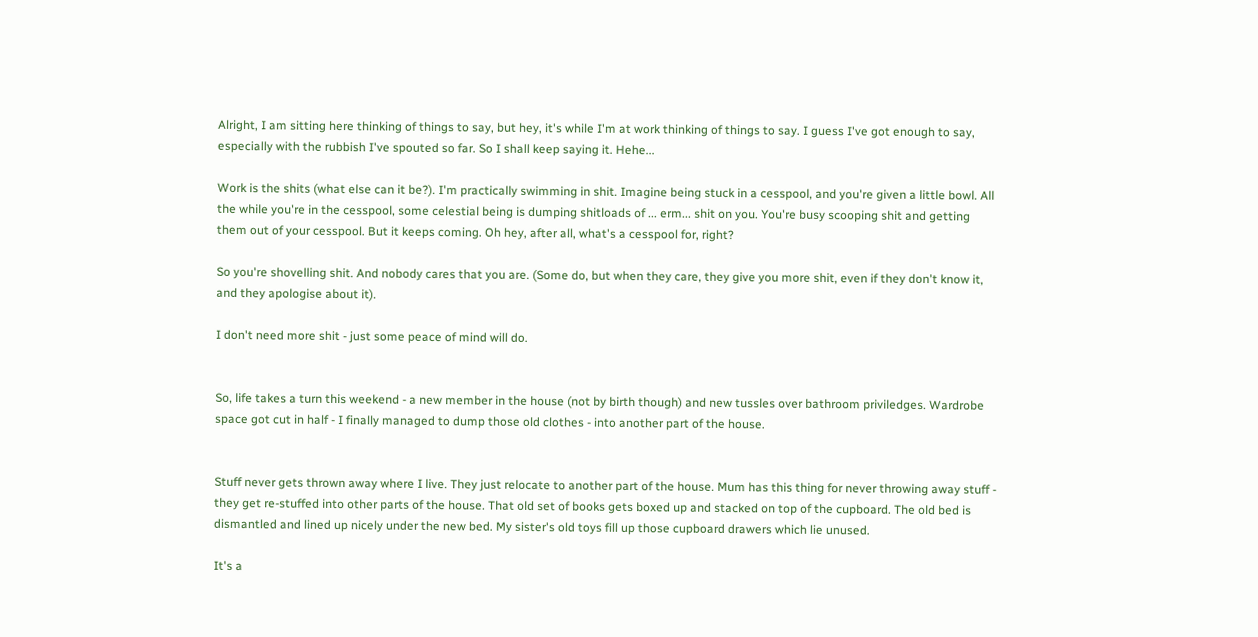Alright, I am sitting here thinking of things to say, but hey, it's while I'm at work thinking of things to say. I guess I've got enough to say, especially with the rubbish I've spouted so far. So I shall keep saying it. Hehe...

Work is the shits (what else can it be?). I'm practically swimming in shit. Imagine being stuck in a cesspool, and you're given a little bowl. All the while you're in the cesspool, some celestial being is dumping shitloads of ... erm... shit on you. You're busy scooping shit and getting them out of your cesspool. But it keeps coming. Oh hey, after all, what's a cesspool for, right?

So you're shovelling shit. And nobody cares that you are. (Some do, but when they care, they give you more shit, even if they don't know it, and they apologise about it).

I don't need more shit - just some peace of mind will do.


So, life takes a turn this weekend - a new member in the house (not by birth though) and new tussles over bathroom priviledges. Wardrobe space got cut in half - I finally managed to dump those old clothes - into another part of the house.


Stuff never gets thrown away where I live. They just relocate to another part of the house. Mum has this thing for never throwing away stuff - they get re-stuffed into other parts of the house. That old set of books gets boxed up and stacked on top of the cupboard. The old bed is dismantled and lined up nicely under the new bed. My sister's old toys fill up those cupboard drawers which lie unused.

It's a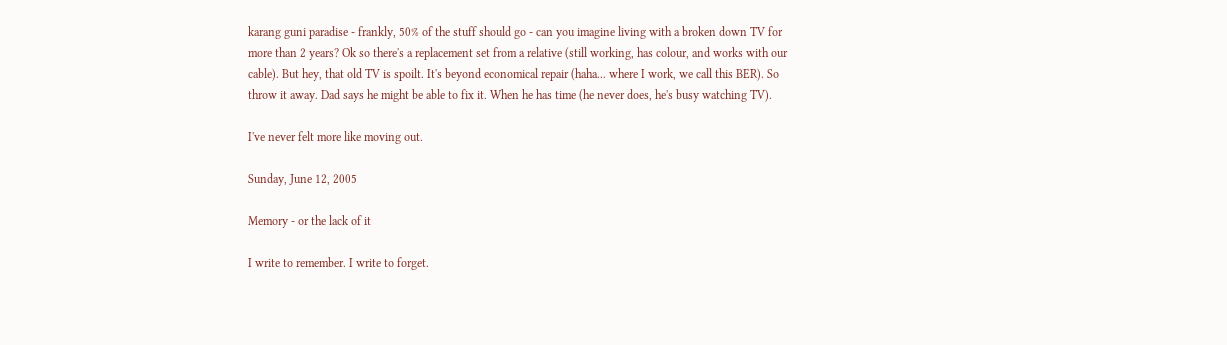karang guni paradise - frankly, 50% of the stuff should go - can you imagine living with a broken down TV for more than 2 years? Ok so there's a replacement set from a relative (still working, has colour, and works with our cable). But hey, that old TV is spoilt. It's beyond economical repair (haha... where I work, we call this BER). So throw it away. Dad says he might be able to fix it. When he has time (he never does, he's busy watching TV).

I've never felt more like moving out.

Sunday, June 12, 2005

Memory - or the lack of it

I write to remember. I write to forget.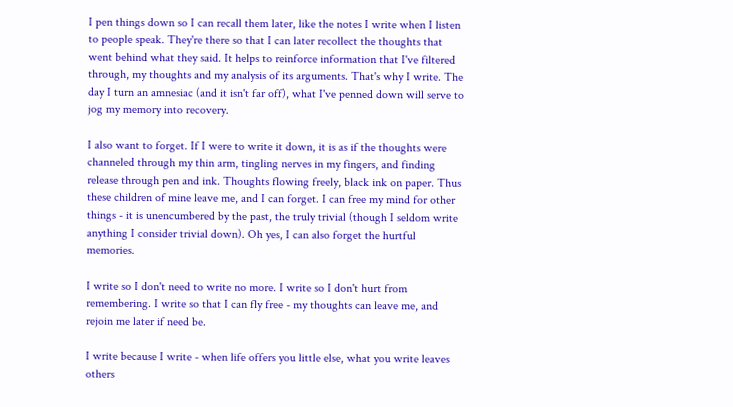I pen things down so I can recall them later, like the notes I write when I listen to people speak. They're there so that I can later recollect the thoughts that went behind what they said. It helps to reinforce information that I've filtered through, my thoughts and my analysis of its arguments. That's why I write. The day I turn an amnesiac (and it isn't far off), what I've penned down will serve to jog my memory into recovery.

I also want to forget. If I were to write it down, it is as if the thoughts were channeled through my thin arm, tingling nerves in my fingers, and finding release through pen and ink. Thoughts flowing freely, black ink on paper. Thus these children of mine leave me, and I can forget. I can free my mind for other things - it is unencumbered by the past, the truly trivial (though I seldom write anything I consider trivial down). Oh yes, I can also forget the hurtful memories.

I write so I don't need to write no more. I write so I don't hurt from remembering. I write so that I can fly free - my thoughts can leave me, and rejoin me later if need be.

I write because I write - when life offers you little else, what you write leaves others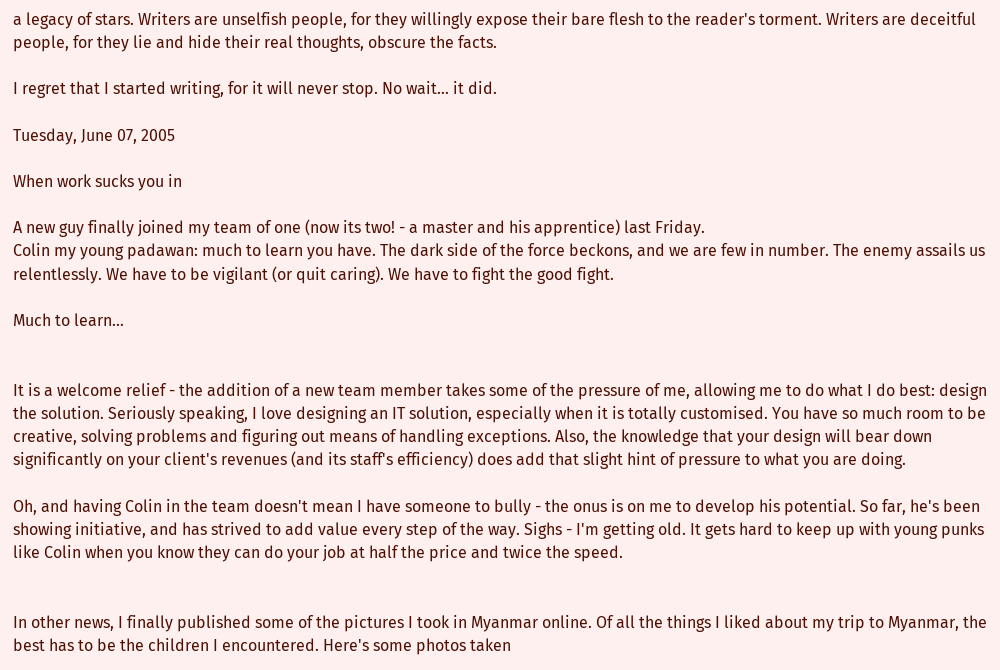a legacy of stars. Writers are unselfish people, for they willingly expose their bare flesh to the reader's torment. Writers are deceitful people, for they lie and hide their real thoughts, obscure the facts.

I regret that I started writing, for it will never stop. No wait... it did.

Tuesday, June 07, 2005

When work sucks you in

A new guy finally joined my team of one (now its two! - a master and his apprentice) last Friday.
Colin my young padawan: much to learn you have. The dark side of the force beckons, and we are few in number. The enemy assails us relentlessly. We have to be vigilant (or quit caring). We have to fight the good fight.

Much to learn...


It is a welcome relief - the addition of a new team member takes some of the pressure of me, allowing me to do what I do best: design the solution. Seriously speaking, I love designing an IT solution, especially when it is totally customised. You have so much room to be creative, solving problems and figuring out means of handling exceptions. Also, the knowledge that your design will bear down significantly on your client's revenues (and its staff's efficiency) does add that slight hint of pressure to what you are doing.

Oh, and having Colin in the team doesn't mean I have someone to bully - the onus is on me to develop his potential. So far, he's been showing initiative, and has strived to add value every step of the way. Sighs - I'm getting old. It gets hard to keep up with young punks like Colin when you know they can do your job at half the price and twice the speed.


In other news, I finally published some of the pictures I took in Myanmar online. Of all the things I liked about my trip to Myanmar, the best has to be the children I encountered. Here's some photos taken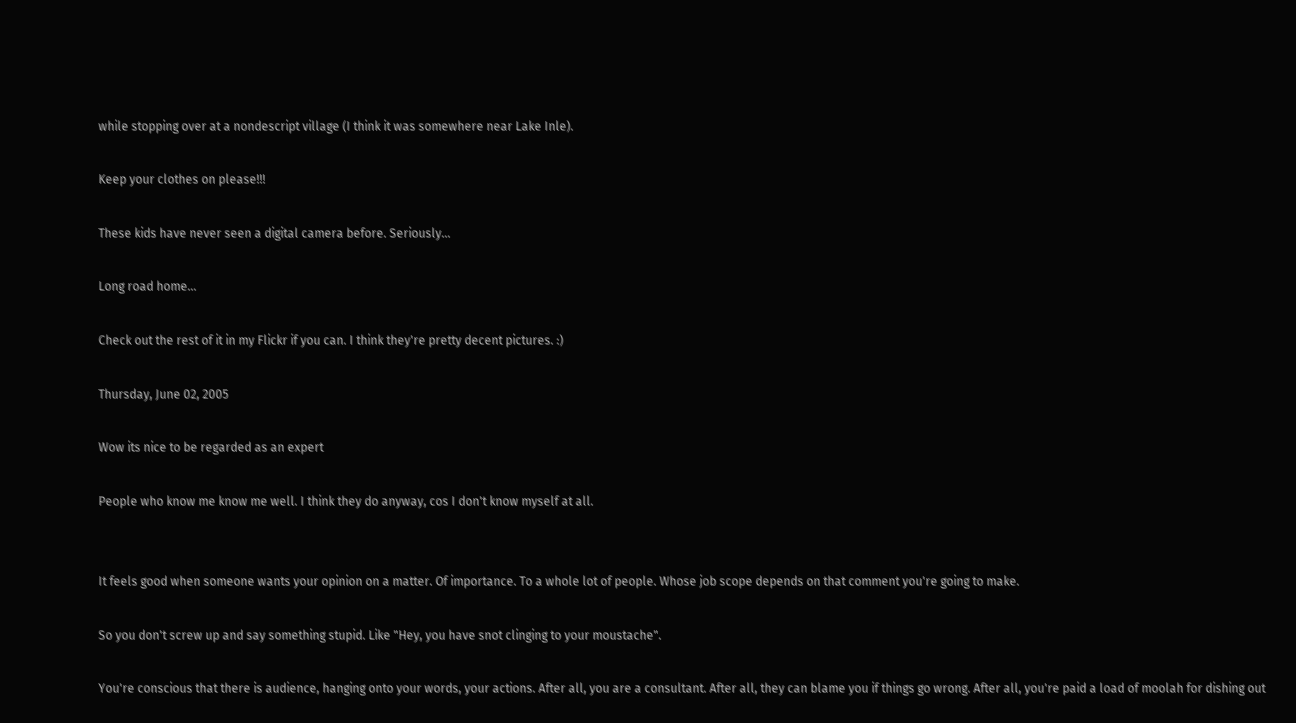while stopping over at a nondescript village (I think it was somewhere near Lake Inle).

Keep your clothes on please!!!

These kids have never seen a digital camera before. Seriously...

Long road home...

Check out the rest of it in my Flickr if you can. I think they're pretty decent pictures. :)

Thursday, June 02, 2005

Wow its nice to be regarded as an expert

People who know me know me well. I think they do anyway, cos I don't know myself at all.


It feels good when someone wants your opinion on a matter. Of importance. To a whole lot of people. Whose job scope depends on that comment you're going to make.

So you don't screw up and say something stupid. Like "Hey, you have snot clinging to your moustache".

You're conscious that there is audience, hanging onto your words, your actions. After all, you are a consultant. After all, they can blame you if things go wrong. After all, you're paid a load of moolah for dishing out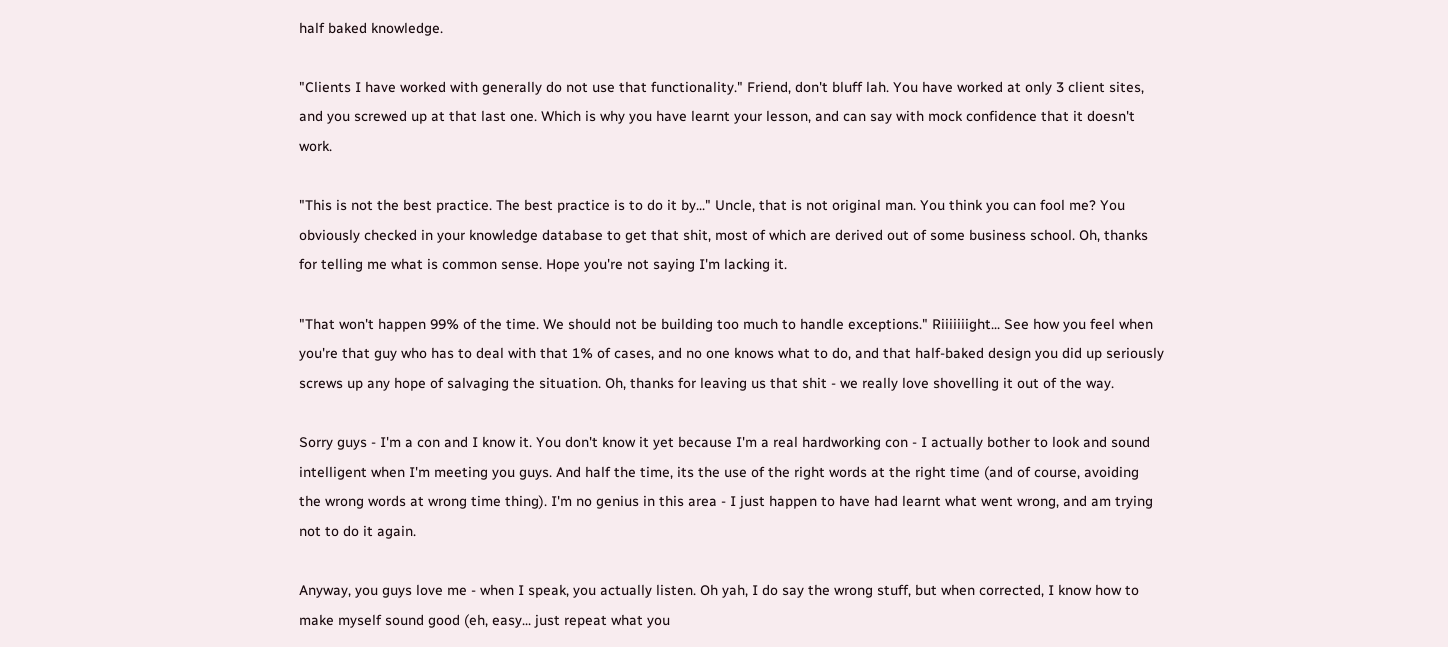half baked knowledge.

"Clients I have worked with generally do not use that functionality." Friend, don't bluff lah. You have worked at only 3 client sites, and you screwed up at that last one. Which is why you have learnt your lesson, and can say with mock confidence that it doesn't work.

"This is not the best practice. The best practice is to do it by..." Uncle, that is not original man. You think you can fool me? You obviously checked in your knowledge database to get that shit, most of which are derived out of some business school. Oh, thanks for telling me what is common sense. Hope you're not saying I'm lacking it.

"That won't happen 99% of the time. We should not be building too much to handle exceptions." Riiiiiiight... See how you feel when you're that guy who has to deal with that 1% of cases, and no one knows what to do, and that half-baked design you did up seriously screws up any hope of salvaging the situation. Oh, thanks for leaving us that shit - we really love shovelling it out of the way.

Sorry guys - I'm a con and I know it. You don't know it yet because I'm a real hardworking con - I actually bother to look and sound intelligent when I'm meeting you guys. And half the time, its the use of the right words at the right time (and of course, avoiding the wrong words at wrong time thing). I'm no genius in this area - I just happen to have had learnt what went wrong, and am trying not to do it again.

Anyway, you guys love me - when I speak, you actually listen. Oh yah, I do say the wrong stuff, but when corrected, I know how to make myself sound good (eh, easy... just repeat what you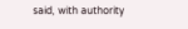said, with authority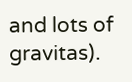and lots of gravitas).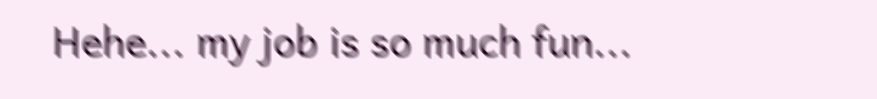Hehe... my job is so much fun...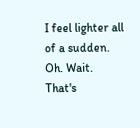I feel lighter all of a sudden. Oh. Wait. That's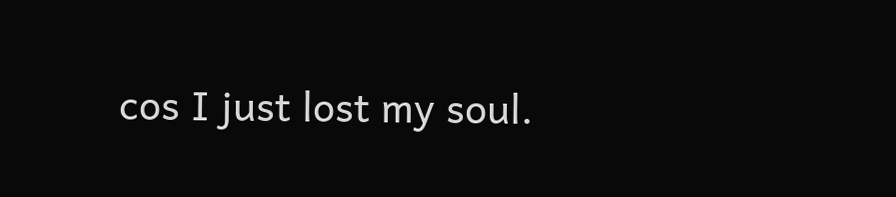cos I just lost my soul.